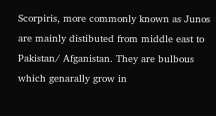Scorpiris, more commonly known as Junos are mainly distibuted from middle east to Pakistan/ Afganistan. They are bulbous which genarally grow in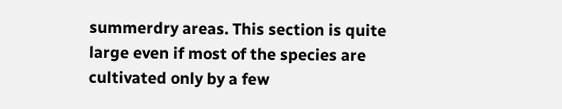summerdry areas. This section is quite large even if most of the species are cultivated only by a few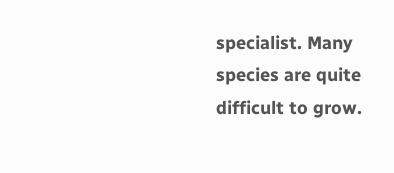specialist. Many species are quite difficult to grow.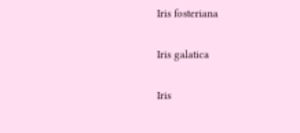Iris fosteriana

Iris galatica

Iris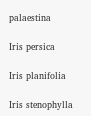palaestina

Iris persica

Iris planifolia

Iris stenophylla